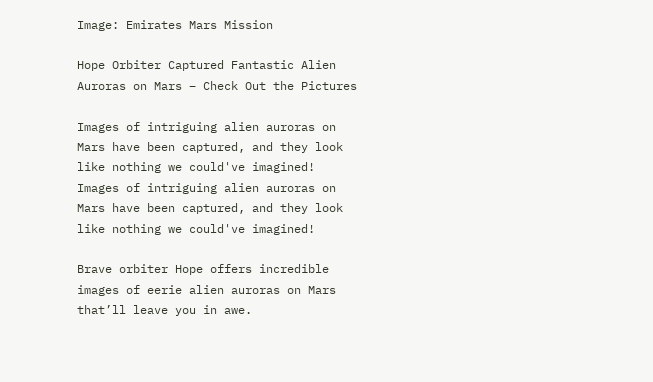Image: Emirates Mars Mission

Hope Orbiter Captured Fantastic Alien Auroras on Mars – Check Out the Pictures

Images of intriguing alien auroras on Mars have been captured, and they look like nothing we could've imagined!
Images of intriguing alien auroras on Mars have been captured, and they look like nothing we could've imagined!

Brave orbiter Hope offers incredible images of eerie alien auroras on Mars that’ll leave you in awe.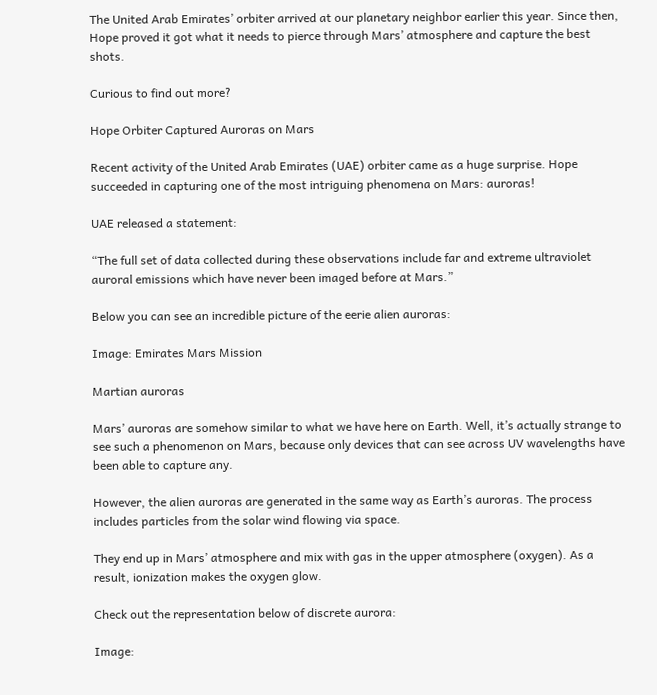The United Arab Emirates’ orbiter arrived at our planetary neighbor earlier this year. Since then, Hope proved it got what it needs to pierce through Mars’ atmosphere and capture the best shots.

Curious to find out more?

Hope Orbiter Captured Auroras on Mars

Recent activity of the United Arab Emirates (UAE) orbiter came as a huge surprise. Hope succeeded in capturing one of the most intriguing phenomena on Mars: auroras!

UAE released a statement:

“The full set of data collected during these observations include far and extreme ultraviolet auroral emissions which have never been imaged before at Mars.”

Below you can see an incredible picture of the eerie alien auroras:

Image: Emirates Mars Mission

Martian auroras

Mars’ auroras are somehow similar to what we have here on Earth. Well, it’s actually strange to see such a phenomenon on Mars, because only devices that can see across UV wavelengths have been able to capture any.

However, the alien auroras are generated in the same way as Earth’s auroras. The process includes particles from the solar wind flowing via space.

They end up in Mars’ atmosphere and mix with gas in the upper atmosphere (oxygen). As a result, ionization makes the oxygen glow.

Check out the representation below of discrete aurora:

Image: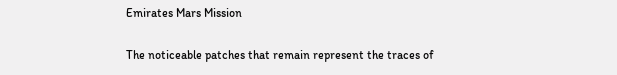Emirates Mars Mission

The noticeable patches that remain represent the traces of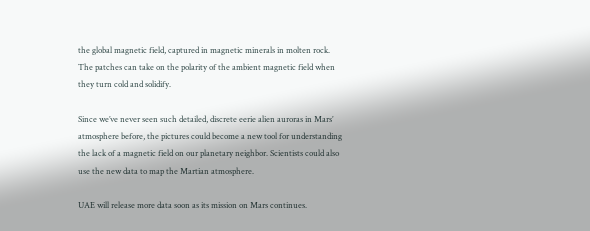the global magnetic field, captured in magnetic minerals in molten rock. The patches can take on the polarity of the ambient magnetic field when they turn cold and solidify.

Since we’ve never seen such detailed, discrete eerie alien auroras in Mars’ atmosphere before, the pictures could become a new tool for understanding the lack of a magnetic field on our planetary neighbor. Scientists could also use the new data to map the Martian atmosphere.

UAE will release more data soon as its mission on Mars continues.